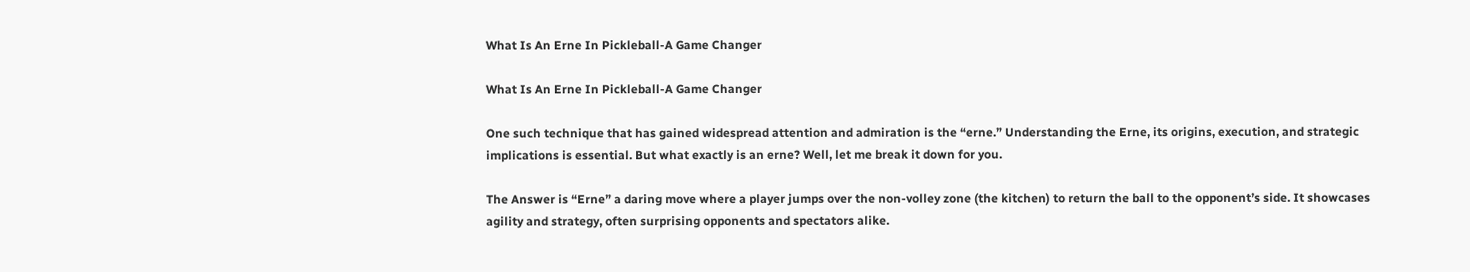What Is An Erne In Pickleball-A Game Changer

What Is An Erne In Pickleball-A Game Changer

One such technique that has gained widespread attention and admiration is the “erne.” Understanding the Erne, its origins, execution, and strategic implications is essential. But what exactly is an erne? Well, let me break it down for you.

The Answer is “Erne” a daring move where a player jumps over the non-volley zone (the kitchen) to return the ball to the opponent’s side. It showcases agility and strategy, often surprising opponents and spectators alike.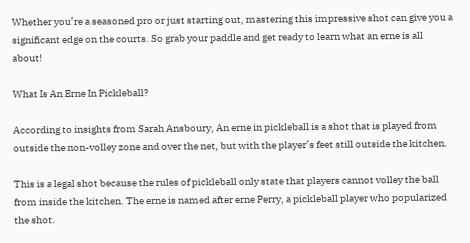Whether you’re a seasoned pro or just starting out, mastering this impressive shot can give you a significant edge on the courts. So grab your paddle and get ready to learn what an erne is all about!

What Is An Erne In Pickleball?

According to insights from Sarah Ansboury, An erne in pickleball is a shot that is played from outside the non-volley zone and over the net, but with the player’s feet still outside the kitchen.

This is a legal shot because the rules of pickleball only state that players cannot volley the ball from inside the kitchen. The erne is named after erne Perry, a pickleball player who popularized the shot.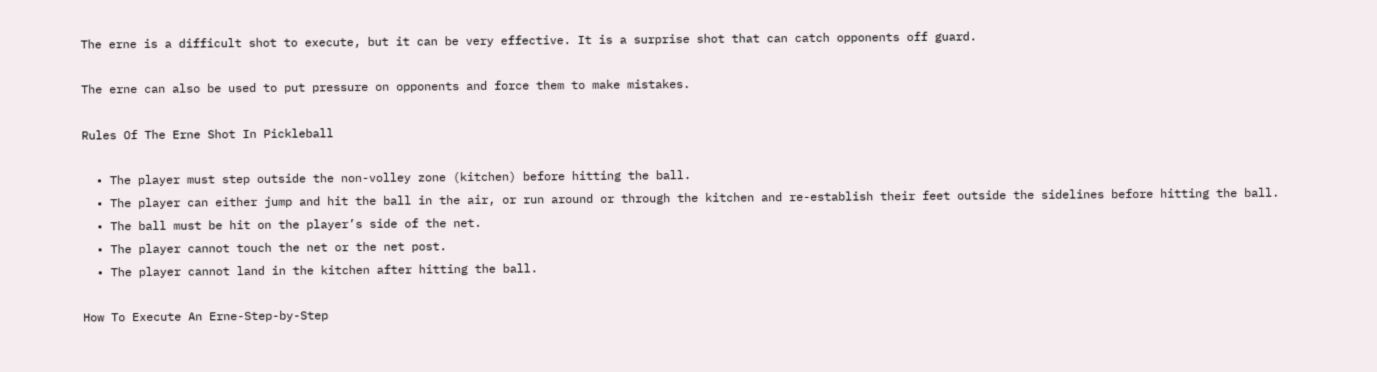The erne is a difficult shot to execute, but it can be very effective. It is a surprise shot that can catch opponents off guard.

The erne can also be used to put pressure on opponents and force them to make mistakes.

Rules Of The Erne Shot In Pickleball

  • The player must step outside the non-volley zone (kitchen) before hitting the ball.
  • The player can either jump and hit the ball in the air, or run around or through the kitchen and re-establish their feet outside the sidelines before hitting the ball.
  • The ball must be hit on the player’s side of the net.
  • The player cannot touch the net or the net post.
  • The player cannot land in the kitchen after hitting the ball.

How To Execute An Erne-Step-by-Step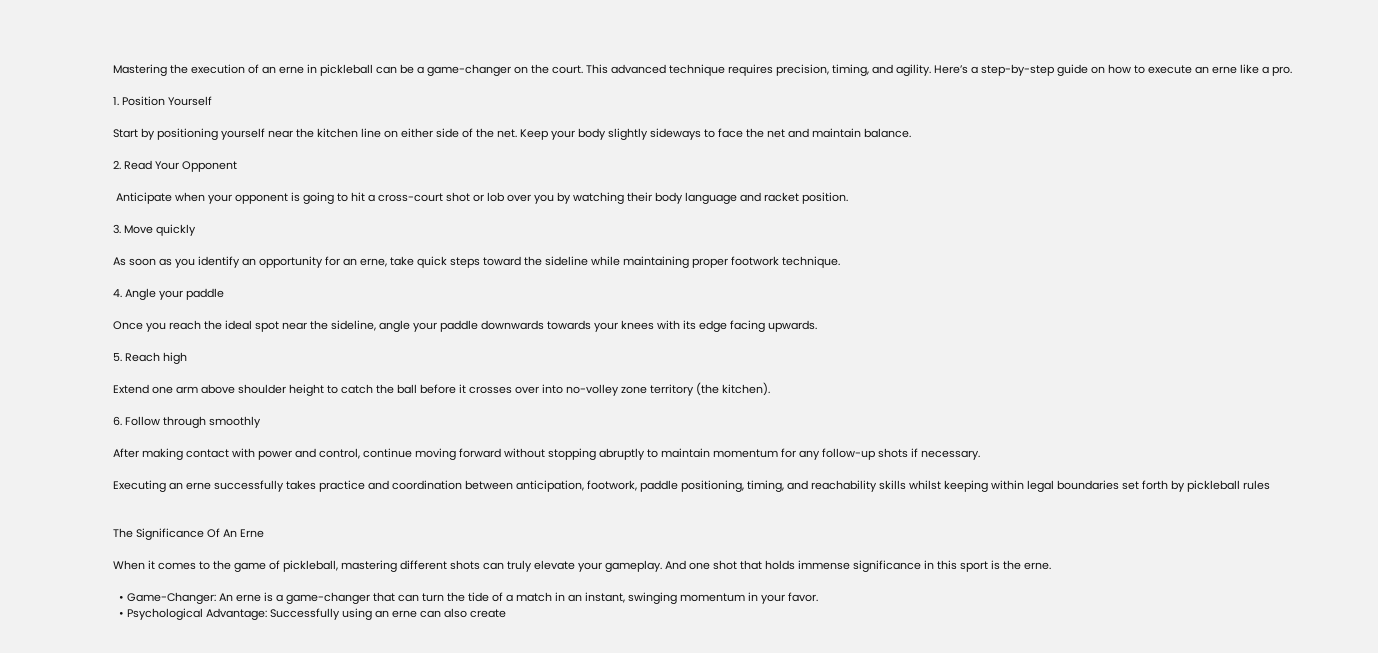Mastering the execution of an erne in pickleball can be a game-changer on the court. This advanced technique requires precision, timing, and agility. Here’s a step-by-step guide on how to execute an erne like a pro.

1. Position Yourself

Start by positioning yourself near the kitchen line on either side of the net. Keep your body slightly sideways to face the net and maintain balance.

2. Read Your Opponent

 Anticipate when your opponent is going to hit a cross-court shot or lob over you by watching their body language and racket position.

3. Move quickly

As soon as you identify an opportunity for an erne, take quick steps toward the sideline while maintaining proper footwork technique.

4. Angle your paddle

Once you reach the ideal spot near the sideline, angle your paddle downwards towards your knees with its edge facing upwards.

5. Reach high

Extend one arm above shoulder height to catch the ball before it crosses over into no-volley zone territory (the kitchen).

6. Follow through smoothly

After making contact with power and control, continue moving forward without stopping abruptly to maintain momentum for any follow-up shots if necessary.

Executing an erne successfully takes practice and coordination between anticipation, footwork, paddle positioning, timing, and reachability skills whilst keeping within legal boundaries set forth by pickleball rules


The Significance Of An Erne

When it comes to the game of pickleball, mastering different shots can truly elevate your gameplay. And one shot that holds immense significance in this sport is the erne.

  • Game-Changer: An erne is a game-changer that can turn the tide of a match in an instant, swinging momentum in your favor.
  • Psychological Advantage: Successfully using an erne can also create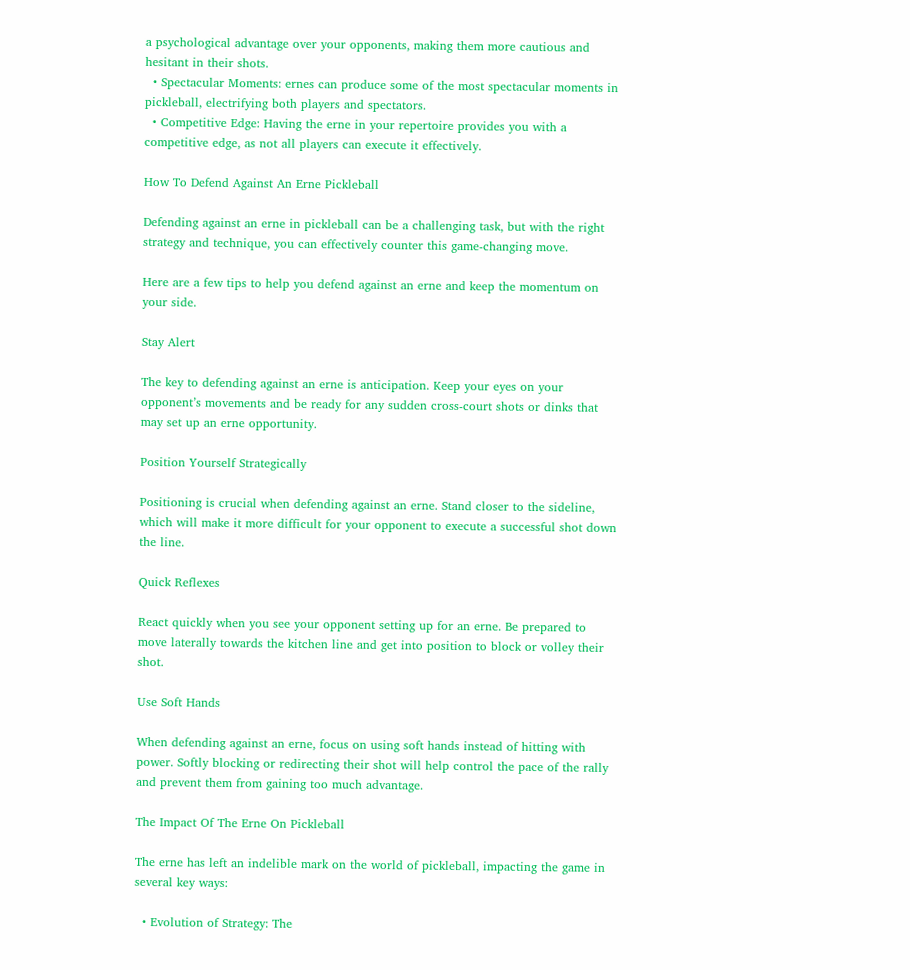a psychological advantage over your opponents, making them more cautious and hesitant in their shots.
  • Spectacular Moments: ernes can produce some of the most spectacular moments in pickleball, electrifying both players and spectators.
  • Competitive Edge: Having the erne in your repertoire provides you with a competitive edge, as not all players can execute it effectively.

How To Defend Against An Erne Pickleball

Defending against an erne in pickleball can be a challenging task, but with the right strategy and technique, you can effectively counter this game-changing move.

Here are a few tips to help you defend against an erne and keep the momentum on your side.

Stay Alert

The key to defending against an erne is anticipation. Keep your eyes on your opponent’s movements and be ready for any sudden cross-court shots or dinks that may set up an erne opportunity.

Position Yourself Strategically

Positioning is crucial when defending against an erne. Stand closer to the sideline, which will make it more difficult for your opponent to execute a successful shot down the line.

Quick Reflexes

React quickly when you see your opponent setting up for an erne. Be prepared to move laterally towards the kitchen line and get into position to block or volley their shot.

Use Soft Hands

When defending against an erne, focus on using soft hands instead of hitting with power. Softly blocking or redirecting their shot will help control the pace of the rally and prevent them from gaining too much advantage.

The Impact Of The Erne On Pickleball

The erne has left an indelible mark on the world of pickleball, impacting the game in several key ways:

  • Evolution of Strategy: The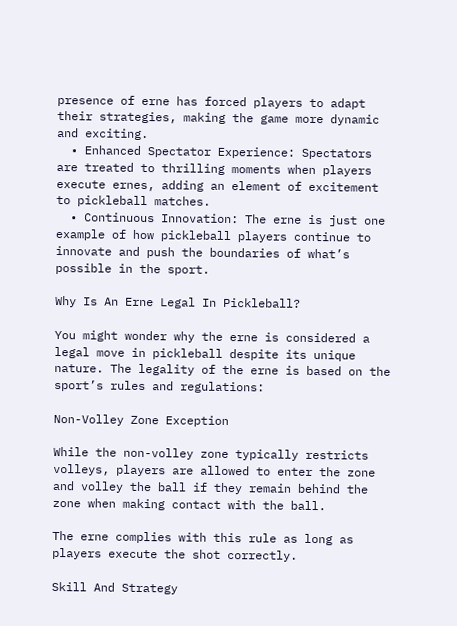presence of erne has forced players to adapt their strategies, making the game more dynamic and exciting.
  • Enhanced Spectator Experience: Spectators are treated to thrilling moments when players execute ernes, adding an element of excitement to pickleball matches.
  • Continuous Innovation: The erne is just one example of how pickleball players continue to innovate and push the boundaries of what’s possible in the sport.

Why Is An Erne Legal In Pickleball?

You might wonder why the erne is considered a legal move in pickleball despite its unique nature. The legality of the erne is based on the sport’s rules and regulations:

Non-Volley Zone Exception

While the non-volley zone typically restricts volleys, players are allowed to enter the zone and volley the ball if they remain behind the zone when making contact with the ball.

The erne complies with this rule as long as players execute the shot correctly.

Skill And Strategy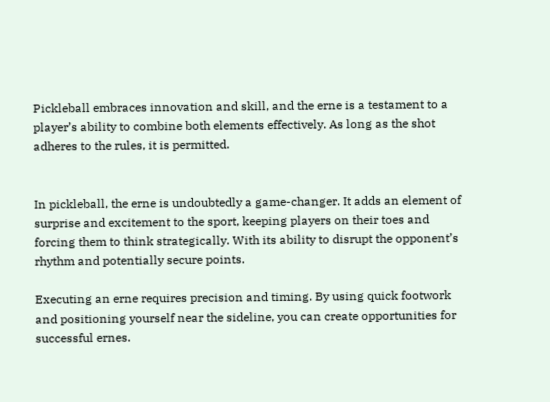Pickleball embraces innovation and skill, and the erne is a testament to a player’s ability to combine both elements effectively. As long as the shot adheres to the rules, it is permitted.


In pickleball, the erne is undoubtedly a game-changer. It adds an element of surprise and excitement to the sport, keeping players on their toes and forcing them to think strategically. With its ability to disrupt the opponent’s rhythm and potentially secure points.

Executing an erne requires precision and timing. By using quick footwork and positioning yourself near the sideline, you can create opportunities for successful ernes.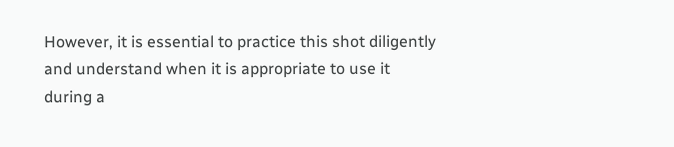However, it is essential to practice this shot diligently and understand when it is appropriate to use it during a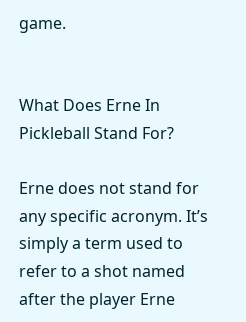game.


What Does Erne In Pickleball Stand For?

Erne does not stand for any specific acronym. It’s simply a term used to refer to a shot named after the player Erne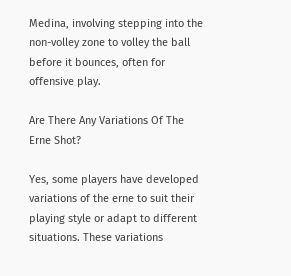Medina, involving stepping into the non-volley zone to volley the ball before it bounces, often for offensive play.

Are There Any Variations Of The Erne Shot?

Yes, some players have developed variations of the erne to suit their playing style or adapt to different situations. These variations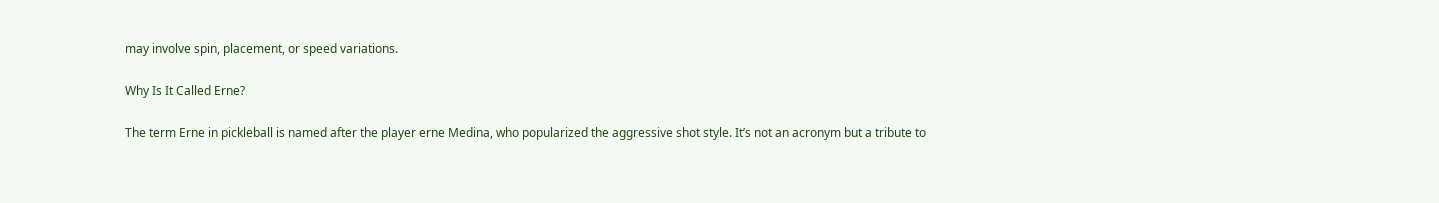may involve spin, placement, or speed variations.

Why Is It Called Erne?

The term Erne in pickleball is named after the player erne Medina, who popularized the aggressive shot style. It’s not an acronym but a tribute to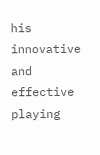his innovative and effective playing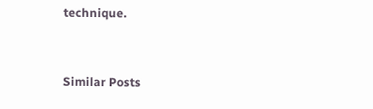technique.



Similar Posts